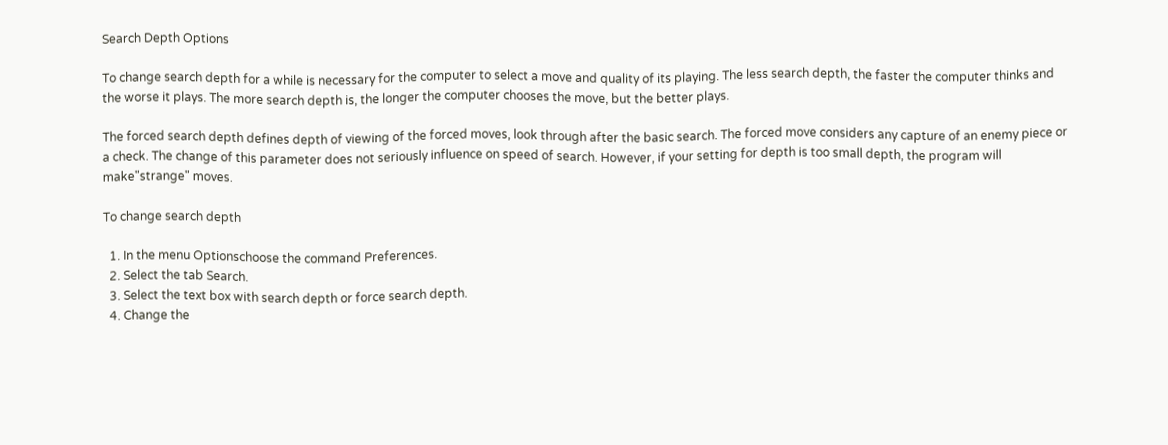Search Depth Options

To change search depth for a while is necessary for the computer to select a move and quality of its playing. The less search depth, the faster the computer thinks and the worse it plays. The more search depth is, the longer the computer chooses the move, but the better plays.

The forced search depth defines depth of viewing of the forced moves, look through after the basic search. The forced move considers any capture of an enemy piece or a check. The change of this parameter does not seriously influence on speed of search. However, if your setting for depth is too small depth, the program will make"strange" moves.

To change search depth

  1. In the menu Optionschoose the command Preferences.
  2. Select the tab Search.
  3. Select the text box with search depth or force search depth.
  4. Change the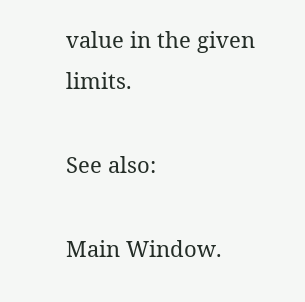value in the given limits.

See also:

Main Window.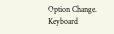Option Change.
Keyboard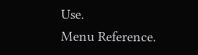Use.
Menu Reference.